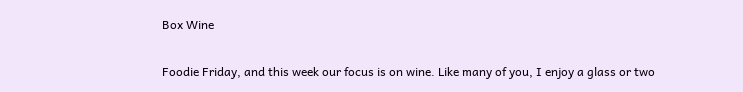Box Wine

Foodie Friday, and this week our focus is on wine. Like many of you, I enjoy a glass or two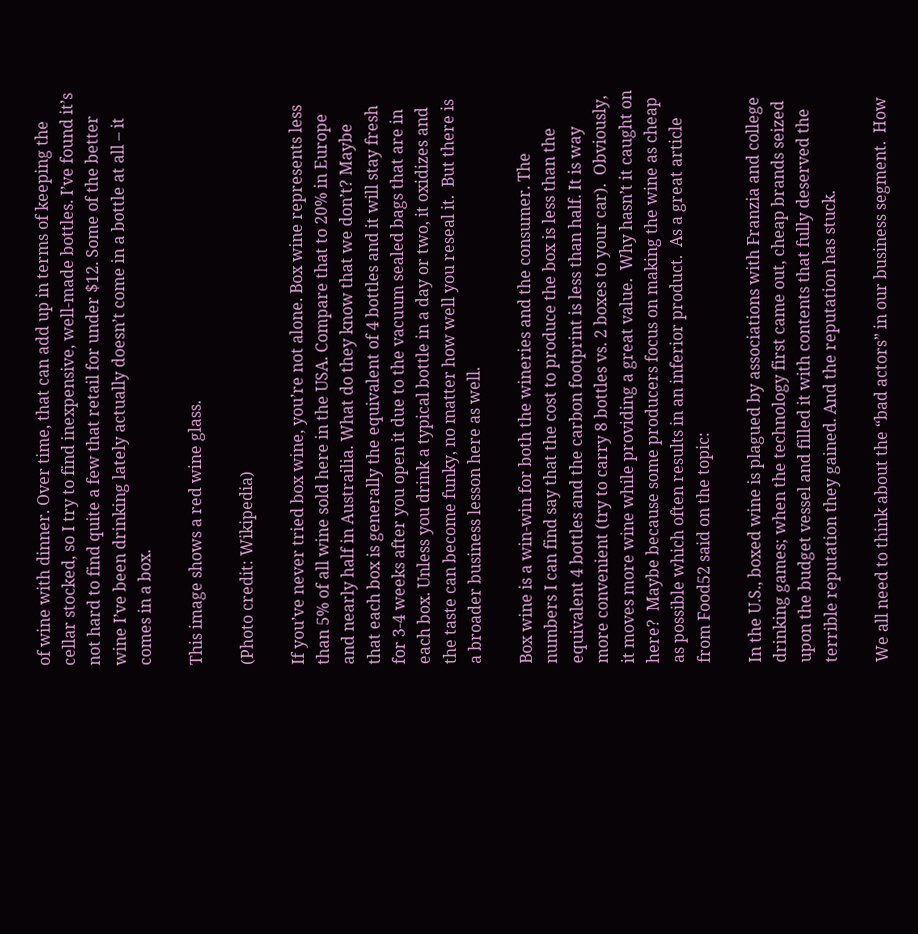of wine with dinner. Over time, that can add up in terms of keeping the cellar stocked, so I try to find inexpensive, well-made bottles. I’ve found it’s not hard to find quite a few that retail for under $12. Some of the better wine I’ve been drinking lately actually doesn’t come in a bottle at all – it comes in a box.

This image shows a red wine glass.

(Photo credit: Wikipedia)

If you’ve never tried box wine, you’re not alone. Box wine represents less than 5% of all wine sold here in the USA. Compare that to 20% in Europe and nearly half in Austrailia. What do they know that we don’t? Maybe that each box is generally the equivalent of 4 bottles and it will stay fresh for 3-4 weeks after you open it due to the vacuum sealed bags that are in each box. Unless you drink a typical bottle in a day or two, it oxidizes and the taste can become funky, no matter how well you reseal it.  But there is a broader business lesson here as well.

Box wine is a win-win for both the wineries and the consumer. The numbers I can find say that the cost to produce the box is less than the equivalent 4 bottles and the carbon footprint is less than half. It is way more convenient (try to carry 8 bottles vs. 2 boxes to your car).  Obviously, it moves more wine while providing a great value.  Why hasn’t it caught on here?  Maybe because some producers focus on making the wine as cheap as possible which often results in an inferior product.  As a great article from Food52 said on the topic:

In the U.S., boxed wine is plagued by associations with Franzia and college drinking games; when the technology first came out, cheap brands seized upon the budget vessel and filled it with contents that fully deserved the terrible reputation they gained. And the reputation has stuck.

We all need to think about the “bad actors” in our business segment.  How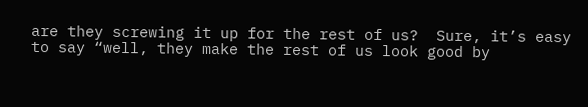are they screwing it up for the rest of us?  Sure, it’s easy to say “well, they make the rest of us look good by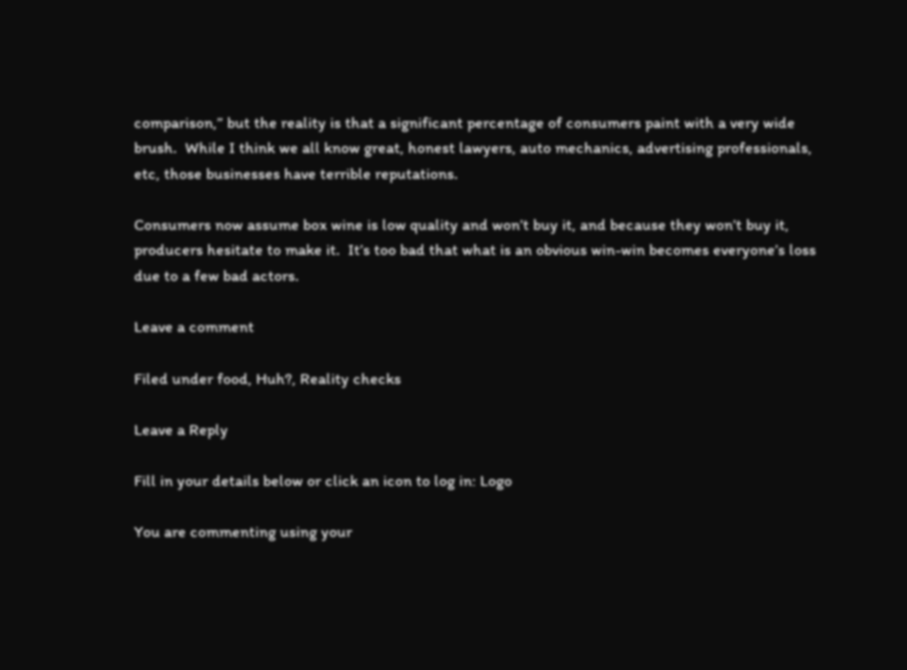comparison,” but the reality is that a significant percentage of consumers paint with a very wide brush.  While I think we all know great, honest lawyers, auto mechanics, advertising professionals, etc, those businesses have terrible reputations.

Consumers now assume box wine is low quality and won’t buy it, and because they won’t buy it, producers hesitate to make it.  It’s too bad that what is an obvious win-win becomes everyone’s loss due to a few bad actors.

Leave a comment

Filed under food, Huh?, Reality checks

Leave a Reply

Fill in your details below or click an icon to log in: Logo

You are commenting using your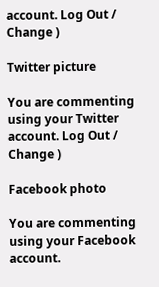account. Log Out /  Change )

Twitter picture

You are commenting using your Twitter account. Log Out /  Change )

Facebook photo

You are commenting using your Facebook account.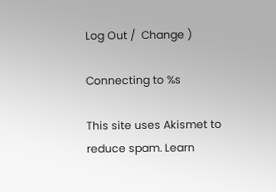Log Out /  Change )

Connecting to %s

This site uses Akismet to reduce spam. Learn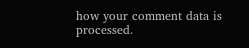how your comment data is processed.